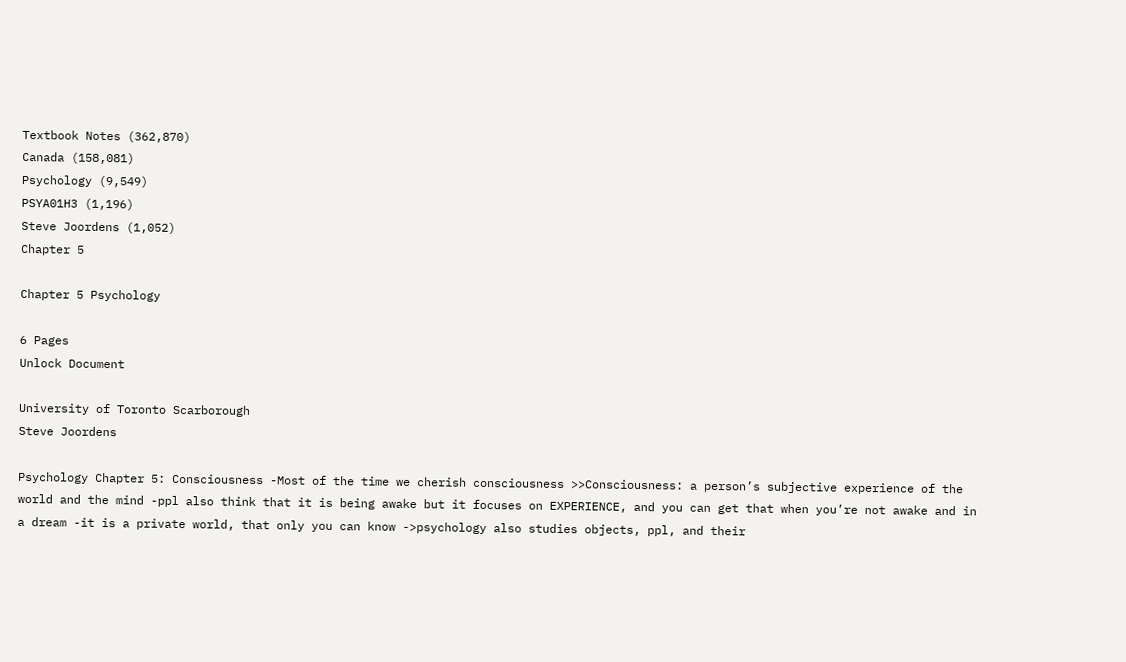Textbook Notes (362,870)
Canada (158,081)
Psychology (9,549)
PSYA01H3 (1,196)
Steve Joordens (1,052)
Chapter 5

Chapter 5 Psychology

6 Pages
Unlock Document

University of Toronto Scarborough
Steve Joordens

Psychology Chapter 5: Consciousness -Most of the time we cherish consciousness >>Consciousness: a person’s subjective experience of the world and the mind -ppl also think that it is being awake but it focuses on EXPERIENCE, and you can get that when you’re not awake and in a dream -it is a private world, that only you can know ->psychology also studies objects, ppl, and their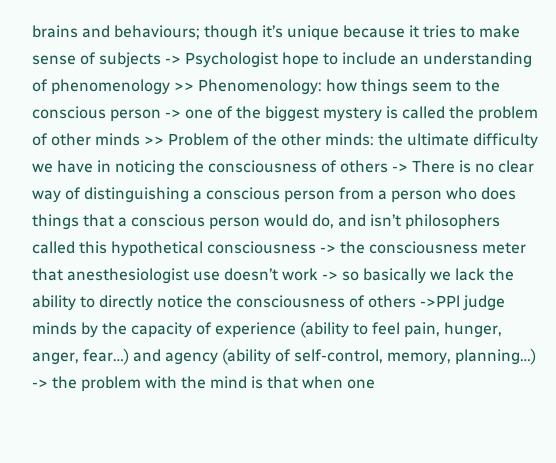brains and behaviours; though it’s unique because it tries to make sense of subjects -> Psychologist hope to include an understanding of phenomenology >> Phenomenology: how things seem to the conscious person -> one of the biggest mystery is called the problem of other minds >> Problem of the other minds: the ultimate difficulty we have in noticing the consciousness of others -> There is no clear way of distinguishing a conscious person from a person who does things that a conscious person would do, and isn’t philosophers called this hypothetical consciousness -> the consciousness meter that anesthesiologist use doesn’t work -> so basically we lack the ability to directly notice the consciousness of others ->PPl judge minds by the capacity of experience (ability to feel pain, hunger, anger, fear…) and agency (ability of self-control, memory, planning…) -> the problem with the mind is that when one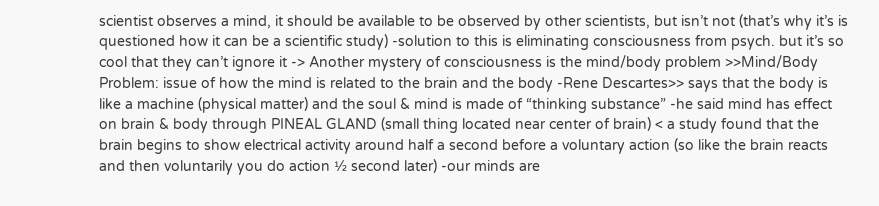scientist observes a mind, it should be available to be observed by other scientists, but isn’t not (that’s why it’s is questioned how it can be a scientific study) -solution to this is eliminating consciousness from psych. but it’s so cool that they can’t ignore it -> Another mystery of consciousness is the mind/body problem >>Mind/Body Problem: issue of how the mind is related to the brain and the body -Rene Descartes>> says that the body is like a machine (physical matter) and the soul & mind is made of “thinking substance” -he said mind has effect on brain & body through PINEAL GLAND (small thing located near center of brain) < a study found that the brain begins to show electrical activity around half a second before a voluntary action (so like the brain reacts and then voluntarily you do action ½ second later) -our minds are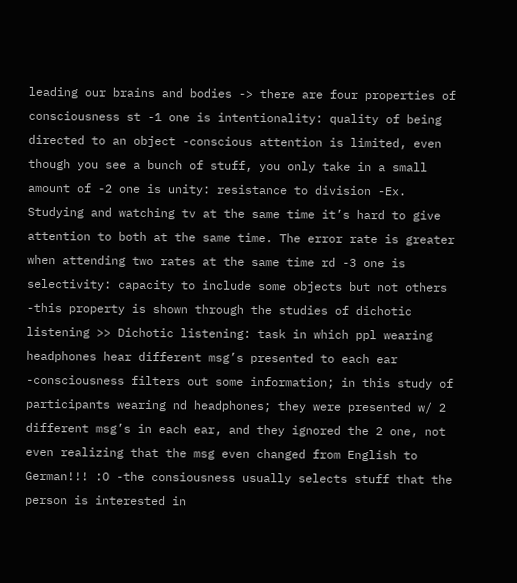leading our brains and bodies -> there are four properties of consciousness st -1 one is intentionality: quality of being directed to an object -conscious attention is limited, even though you see a bunch of stuff, you only take in a small amount of -2 one is unity: resistance to division -Ex. Studying and watching tv at the same time it’s hard to give attention to both at the same time. The error rate is greater when attending two rates at the same time rd -3 one is selectivity: capacity to include some objects but not others -this property is shown through the studies of dichotic listening >> Dichotic listening: task in which ppl wearing headphones hear different msg’s presented to each ear -consciousness filters out some information; in this study of participants wearing nd headphones; they were presented w/ 2 different msg’s in each ear, and they ignored the 2 one, not even realizing that the msg even changed from English to German!!! :O -the consiousness usually selects stuff that the person is interested in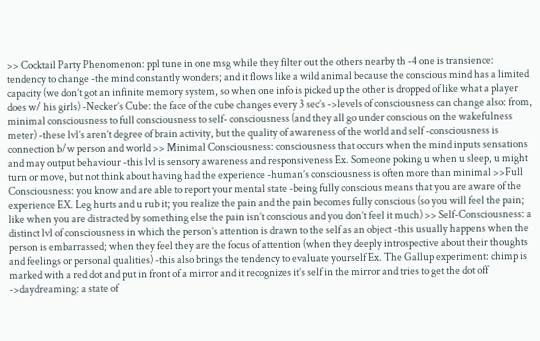>> Cocktail Party Phenomenon: ppl tune in one msg while they filter out the others nearby th -4 one is transience: tendency to change -the mind constantly wonders; and it flows like a wild animal because the conscious mind has a limited capacity (we don’t got an infinite memory system, so when one info is picked up the other is dropped of like what a player does w/ his girls) -Necker’s Cube: the face of the cube changes every 3 sec’s ->levels of consciousness can change also: from, minimal consciousness to full consciousness to self- consciousness (and they all go under conscious on the wakefulness meter) -these lvl’s aren’t degree of brain activity, but the quality of awareness of the world and self -consciousness is connection b/w person and world >> Minimal Consciousness: consciousness that occurs when the mind inputs sensations and may output behaviour -this lvl is sensory awareness and responsiveness Ex. Someone poking u when u sleep, u might turn or move, but not think about having had the experience -human’s consciousness is often more than minimal >>Full Consciousness: you know and are able to report your mental state -being fully conscious means that you are aware of the experience EX. Leg hurts and u rub it; you realize the pain and the pain becomes fully conscious (so you will feel the pain; like when you are distracted by something else the pain isn’t conscious and you don’t feel it much) >> Self-Consciousness: a distinct lvl of consciousness in which the person’s attention is drawn to the self as an object -this usually happens when the person is embarrassed; when they feel they are the focus of attention (when they deeply introspective about their thoughts and feelings or personal qualities) -this also brings the tendency to evaluate yourself Ex. The Gallup experiment: chimp is marked with a red dot and put in front of a mirror and it recognizes it’s self in the mirror and tries to get the dot off ->daydreaming: a state of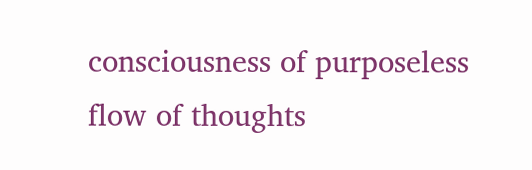consciousness of purposeless flow of thoughts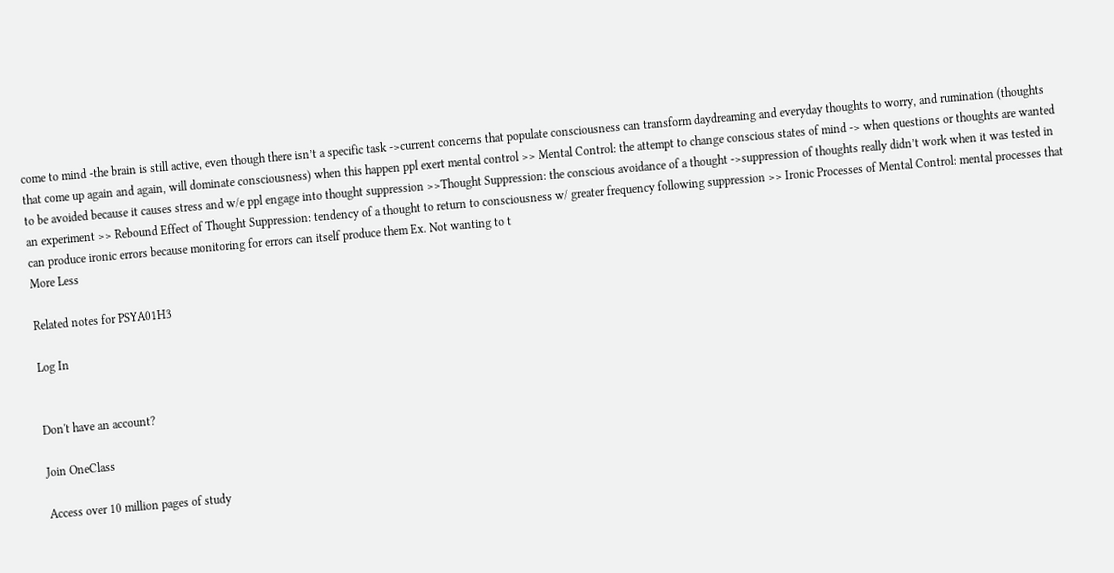come to mind -the brain is still active, even though there isn’t a specific task ->current concerns that populate consciousness can transform daydreaming and everyday thoughts to worry, and rumination (thoughts that come up again and again, will dominate consciousness) when this happen ppl exert mental control >> Mental Control: the attempt to change conscious states of mind -> when questions or thoughts are wanted to be avoided because it causes stress and w/e ppl engage into thought suppression >>Thought Suppression: the conscious avoidance of a thought ->suppression of thoughts really didn’t work when it was tested in an experiment >> Rebound Effect of Thought Suppression: tendency of a thought to return to consciousness w/ greater frequency following suppression >> Ironic Processes of Mental Control: mental processes that can produce ironic errors because monitoring for errors can itself produce them Ex. Not wanting to t
More Less

Related notes for PSYA01H3

Log In


Don't have an account?

Join OneClass

Access over 10 million pages of study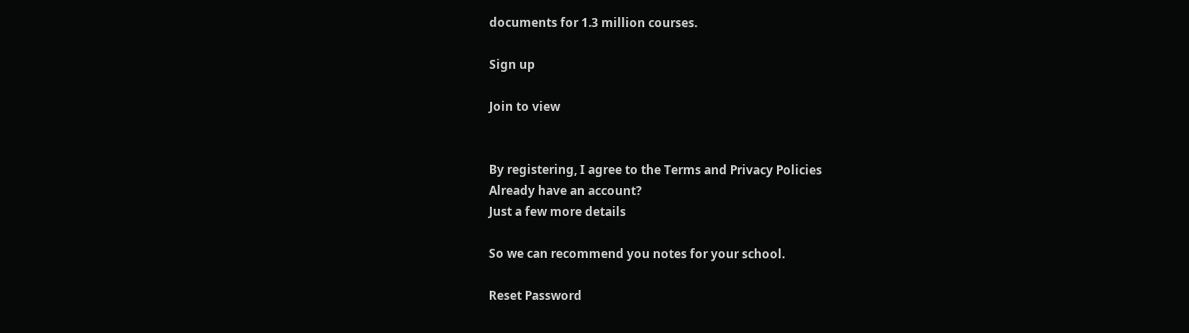documents for 1.3 million courses.

Sign up

Join to view


By registering, I agree to the Terms and Privacy Policies
Already have an account?
Just a few more details

So we can recommend you notes for your school.

Reset Password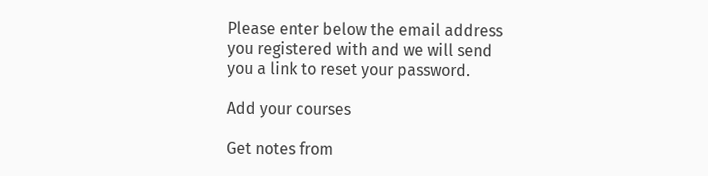Please enter below the email address you registered with and we will send you a link to reset your password.

Add your courses

Get notes from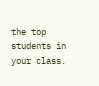the top students in your class.